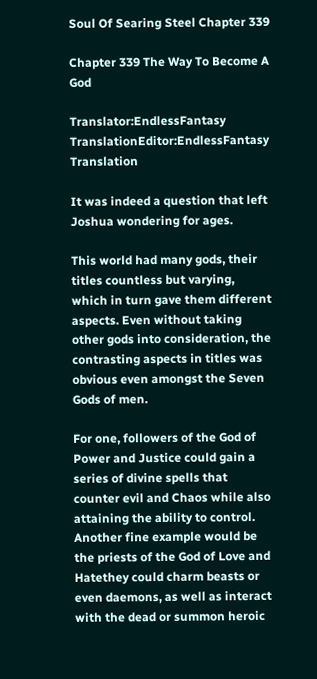Soul Of Searing Steel Chapter 339

Chapter 339 The Way To Become A God

Translator:EndlessFantasy TranslationEditor:EndlessFantasy Translation

It was indeed a question that left Joshua wondering for ages.

This world had many gods, their titles countless but varying, which in turn gave them different aspects. Even without taking other gods into consideration, the contrasting aspects in titles was obvious even amongst the Seven Gods of men.

For one, followers of the God of Power and Justice could gain a series of divine spells that counter evil and Chaos while also attaining the ability to control. Another fine example would be the priests of the God of Love and Hatethey could charm beasts or even daemons, as well as interact with the dead or summon heroic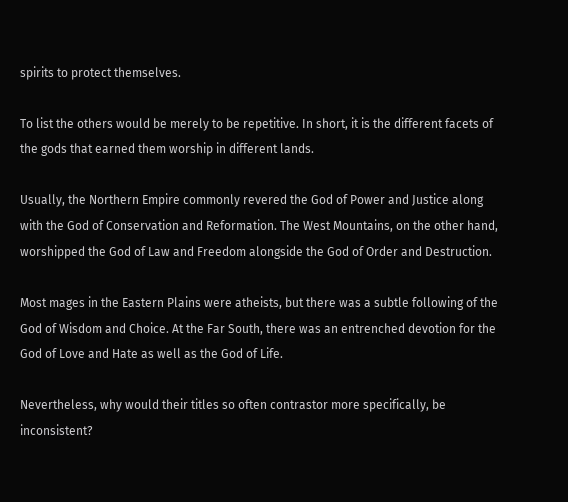spirits to protect themselves.

To list the others would be merely to be repetitive. In short, it is the different facets of the gods that earned them worship in different lands.

Usually, the Northern Empire commonly revered the God of Power and Justice along with the God of Conservation and Reformation. The West Mountains, on the other hand, worshipped the God of Law and Freedom alongside the God of Order and Destruction.

Most mages in the Eastern Plains were atheists, but there was a subtle following of the God of Wisdom and Choice. At the Far South, there was an entrenched devotion for the God of Love and Hate as well as the God of Life.

Nevertheless, why would their titles so often contrastor more specifically, be inconsistent?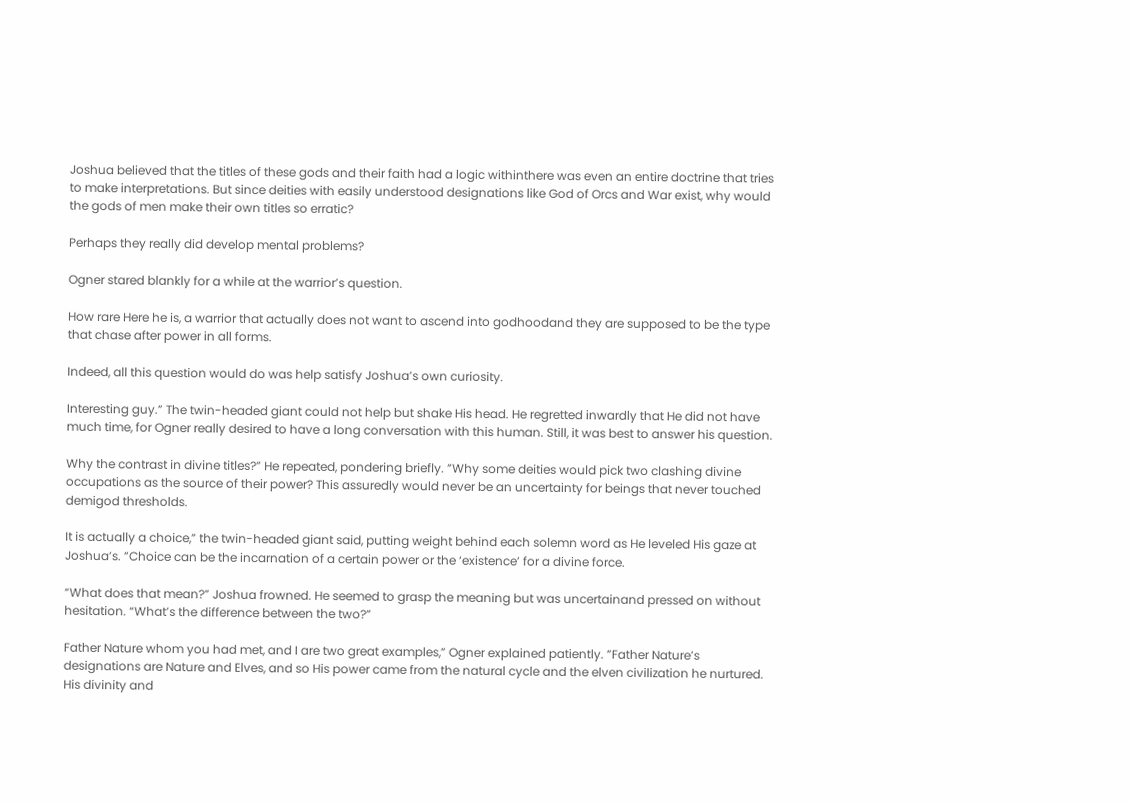Joshua believed that the titles of these gods and their faith had a logic withinthere was even an entire doctrine that tries to make interpretations. But since deities with easily understood designations like God of Orcs and War exist, why would the gods of men make their own titles so erratic?

Perhaps they really did develop mental problems?

Ogner stared blankly for a while at the warrior’s question.

How rare Here he is, a warrior that actually does not want to ascend into godhoodand they are supposed to be the type that chase after power in all forms.

Indeed, all this question would do was help satisfy Joshua’s own curiosity.

Interesting guy.” The twin-headed giant could not help but shake His head. He regretted inwardly that He did not have much time, for Ogner really desired to have a long conversation with this human. Still, it was best to answer his question.

Why the contrast in divine titles?” He repeated, pondering briefly. ”Why some deities would pick two clashing divine occupations as the source of their power? This assuredly would never be an uncertainty for beings that never touched demigod thresholds.

It is actually a choice,” the twin-headed giant said, putting weight behind each solemn word as He leveled His gaze at Joshua’s. ”Choice can be the incarnation of a certain power or the ‘existence’ for a divine force.

“What does that mean?” Joshua frowned. He seemed to grasp the meaning but was uncertainand pressed on without hesitation. “What’s the difference between the two?”

Father Nature whom you had met, and I are two great examples,” Ogner explained patiently. ”Father Nature’s designations are Nature and Elves, and so His power came from the natural cycle and the elven civilization he nurtured. His divinity and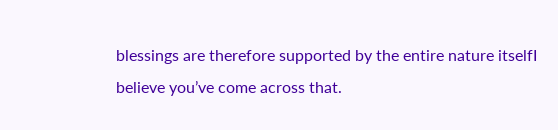blessings are therefore supported by the entire nature itselfI believe you’ve come across that.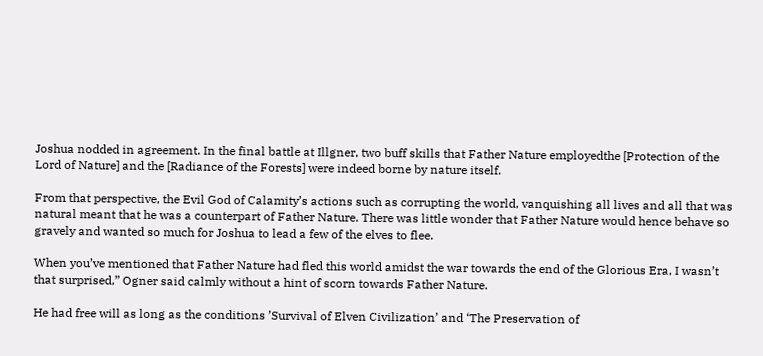Joshua nodded in agreement. In the final battle at Illgner, two buff skills that Father Nature employedthe [Protection of the Lord of Nature] and the [Radiance of the Forests] were indeed borne by nature itself.

From that perspective, the Evil God of Calamity’s actions such as corrupting the world, vanquishing all lives and all that was natural meant that he was a counterpart of Father Nature. There was little wonder that Father Nature would hence behave so gravely and wanted so much for Joshua to lead a few of the elves to flee.

When you’ve mentioned that Father Nature had fled this world amidst the war towards the end of the Glorious Era, I wasn’t that surprised,” Ogner said calmly without a hint of scorn towards Father Nature.

He had free will as long as the conditions ’Survival of Elven Civilization’ and ‘The Preservation of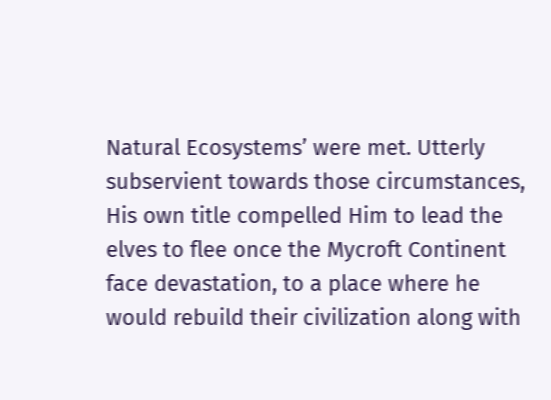Natural Ecosystems’ were met. Utterly subservient towards those circumstances, His own title compelled Him to lead the elves to flee once the Mycroft Continent face devastation, to a place where he would rebuild their civilization along with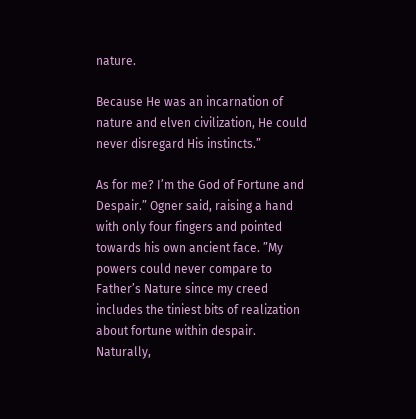nature.

Because He was an incarnation of nature and elven civilization, He could never disregard His instincts.”

As for me? I’m the God of Fortune and Despair.” Ogner said, raising a hand with only four fingers and pointed towards his own ancient face. ”My powers could never compare to Father’s Nature since my creed includes the tiniest bits of realization about fortune within despair. Naturally,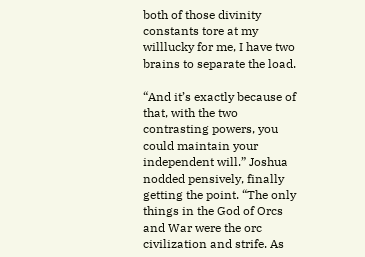both of those divinity constants tore at my willlucky for me, I have two brains to separate the load.

“And it’s exactly because of that, with the two contrasting powers, you could maintain your independent will.” Joshua nodded pensively, finally getting the point. “The only things in the God of Orcs and War were the orc civilization and strife. As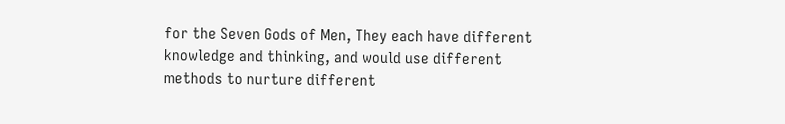for the Seven Gods of Men, They each have different knowledge and thinking, and would use different methods to nurture different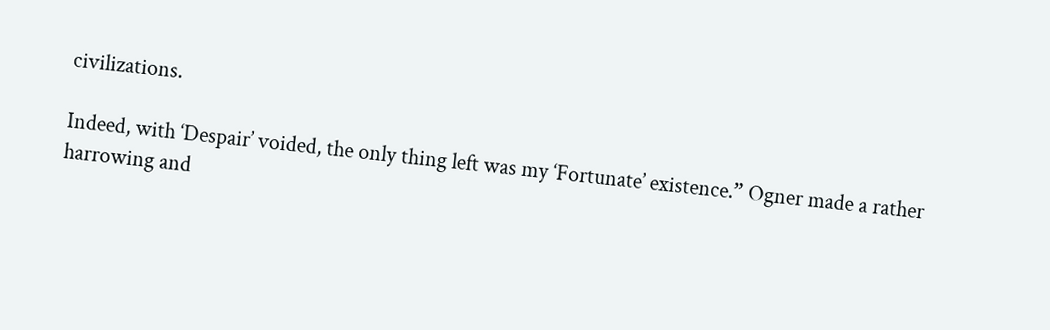civilizations.

Indeed, with ‘Despair’ voided, the only thing left was my ‘Fortunate’ existence.” Ogner made a rather harrowing and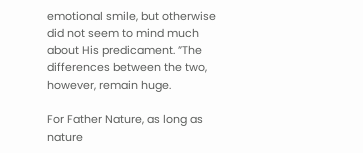emotional smile, but otherwise did not seem to mind much about His predicament. ”The differences between the two, however, remain huge.

For Father Nature, as long as nature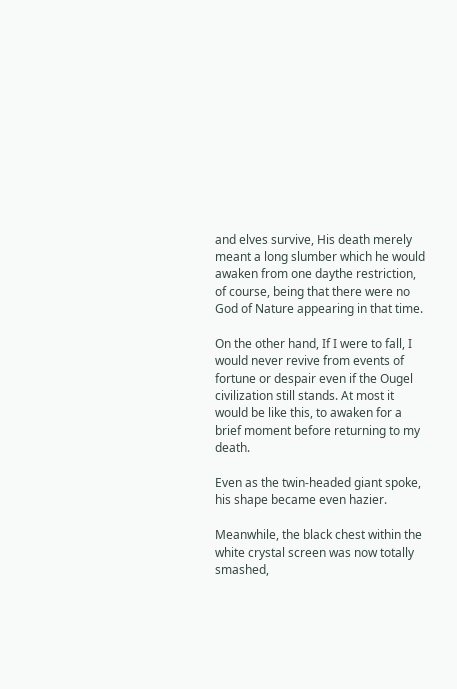and elves survive, His death merely meant a long slumber which he would awaken from one daythe restriction, of course, being that there were no God of Nature appearing in that time.

On the other hand, If I were to fall, I would never revive from events of fortune or despair even if the Ougel civilization still stands. At most it would be like this, to awaken for a brief moment before returning to my death.

Even as the twin-headed giant spoke, his shape became even hazier.

Meanwhile, the black chest within the white crystal screen was now totally smashed,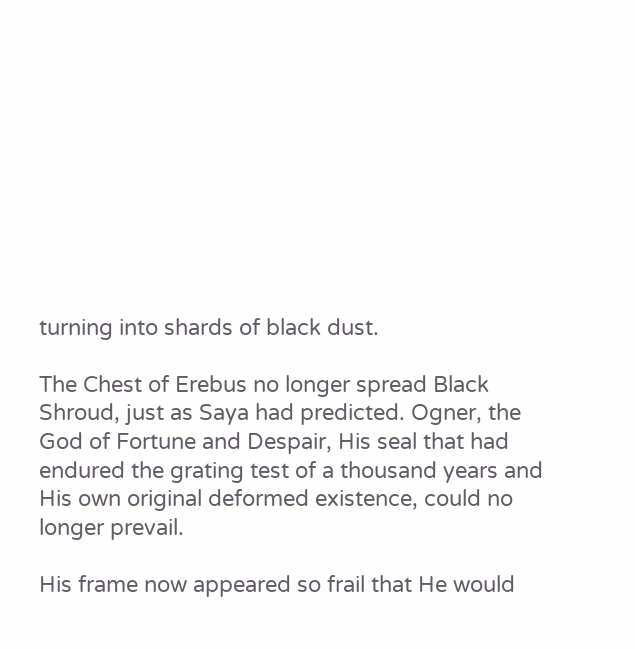turning into shards of black dust.

The Chest of Erebus no longer spread Black Shroud, just as Saya had predicted. Ogner, the God of Fortune and Despair, His seal that had endured the grating test of a thousand years and His own original deformed existence, could no longer prevail.

His frame now appeared so frail that He would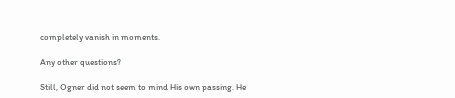completely vanish in moments.

Any other questions?

Still, Ogner did not seem to mind His own passing. He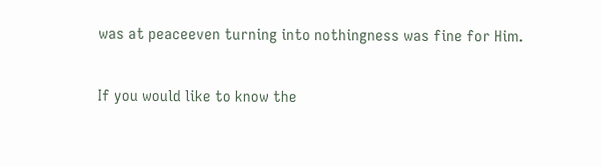was at peaceeven turning into nothingness was fine for Him.

If you would like to know the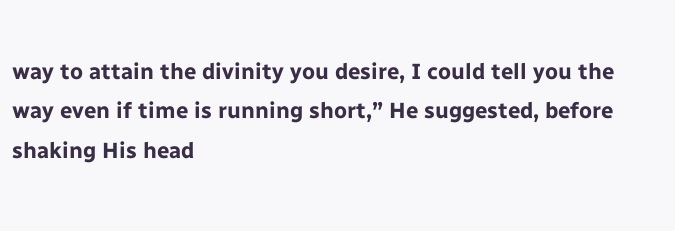way to attain the divinity you desire, I could tell you the way even if time is running short,” He suggested, before shaking His head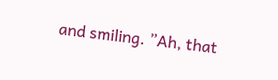and smiling. ”Ah, that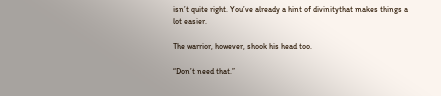isn’t quite right. You’ve already a hint of divinitythat makes things a lot easier.

The warrior, however, shook his head too.

“Don’t need that.”